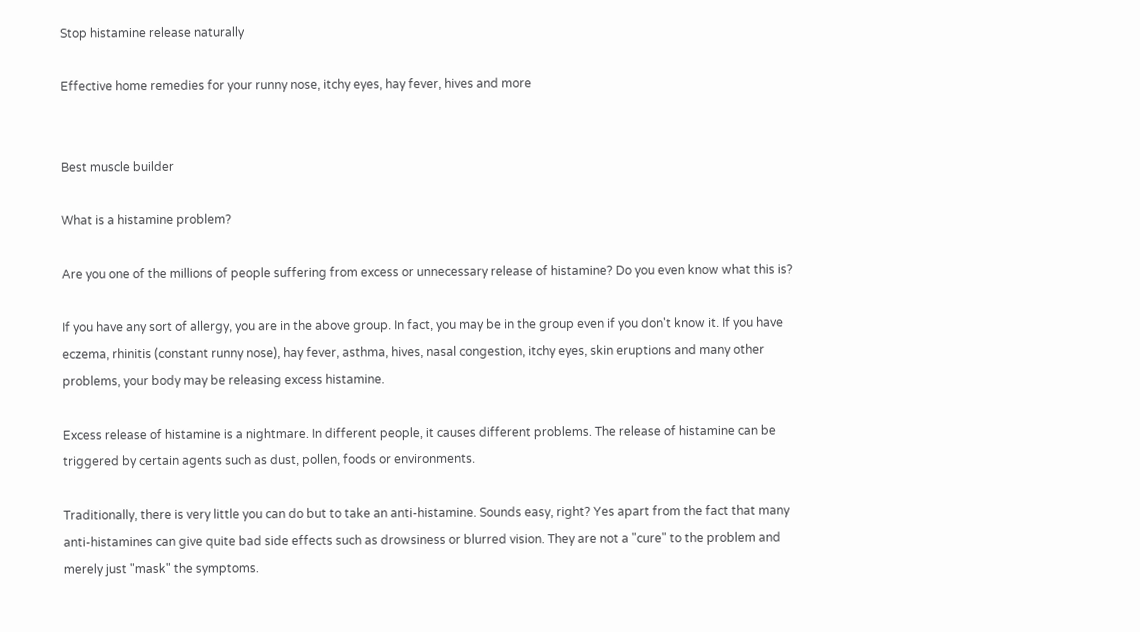Stop histamine release naturally

Effective home remedies for your runny nose, itchy eyes, hay fever, hives and more


Best muscle builder

What is a histamine problem?

Are you one of the millions of people suffering from excess or unnecessary release of histamine? Do you even know what this is?

If you have any sort of allergy, you are in the above group. In fact, you may be in the group even if you don't know it. If you have eczema, rhinitis (constant runny nose), hay fever, asthma, hives, nasal congestion, itchy eyes, skin eruptions and many other problems, your body may be releasing excess histamine.

Excess release of histamine is a nightmare. In different people, it causes different problems. The release of histamine can be triggered by certain agents such as dust, pollen, foods or environments.

Traditionally, there is very little you can do but to take an anti-histamine. Sounds easy, right? Yes apart from the fact that many anti-histamines can give quite bad side effects such as drowsiness or blurred vision. They are not a "cure" to the problem and merely just "mask" the symptoms.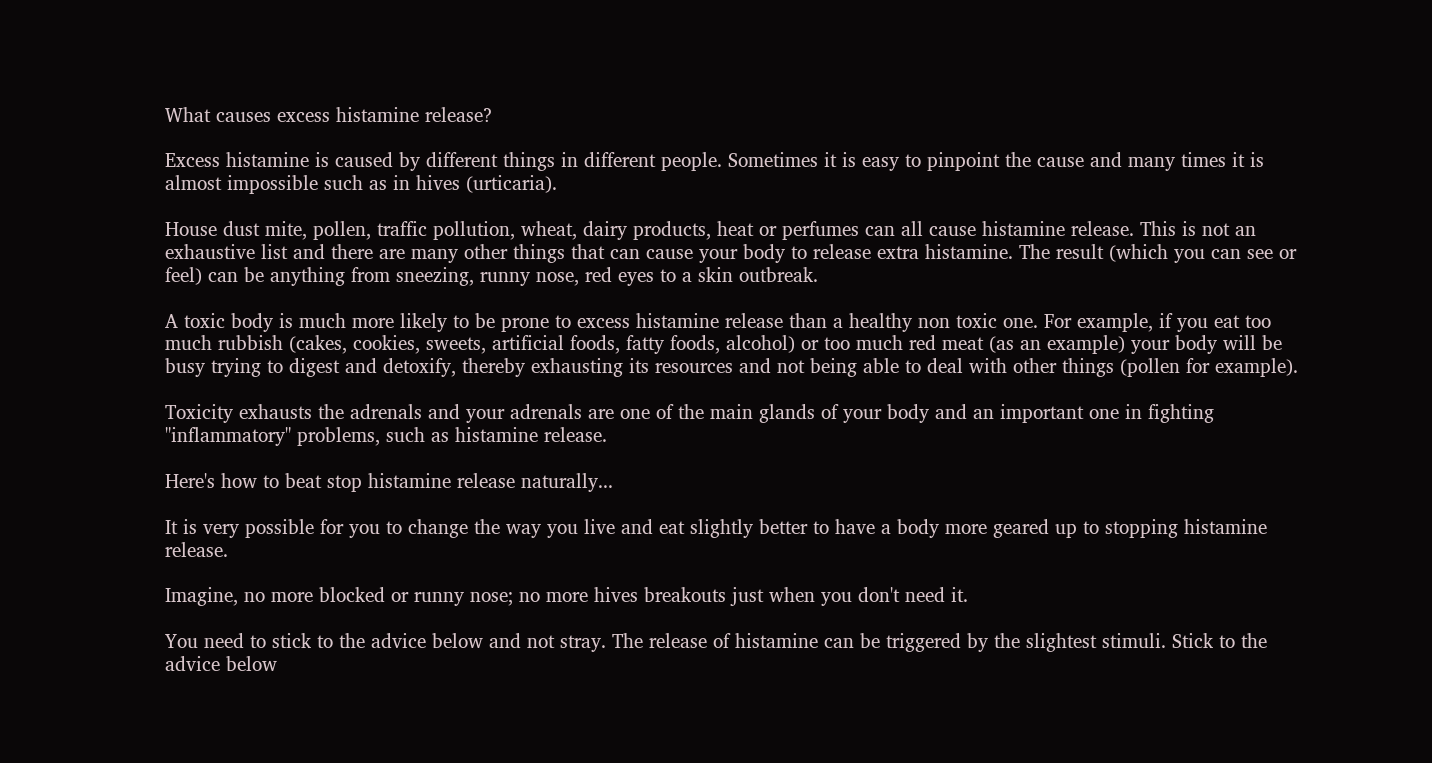What causes excess histamine release?

Excess histamine is caused by different things in different people. Sometimes it is easy to pinpoint the cause and many times it is almost impossible such as in hives (urticaria).

House dust mite, pollen, traffic pollution, wheat, dairy products, heat or perfumes can all cause histamine release. This is not an exhaustive list and there are many other things that can cause your body to release extra histamine. The result (which you can see or feel) can be anything from sneezing, runny nose, red eyes to a skin outbreak.

A toxic body is much more likely to be prone to excess histamine release than a healthy non toxic one. For example, if you eat too much rubbish (cakes, cookies, sweets, artificial foods, fatty foods, alcohol) or too much red meat (as an example) your body will be busy trying to digest and detoxify, thereby exhausting its resources and not being able to deal with other things (pollen for example).

Toxicity exhausts the adrenals and your adrenals are one of the main glands of your body and an important one in fighting "inflammatory" problems, such as histamine release.

Here's how to beat stop histamine release naturally...

It is very possible for you to change the way you live and eat slightly better to have a body more geared up to stopping histamine release.

Imagine, no more blocked or runny nose; no more hives breakouts just when you don't need it.

You need to stick to the advice below and not stray. The release of histamine can be triggered by the slightest stimuli. Stick to the advice below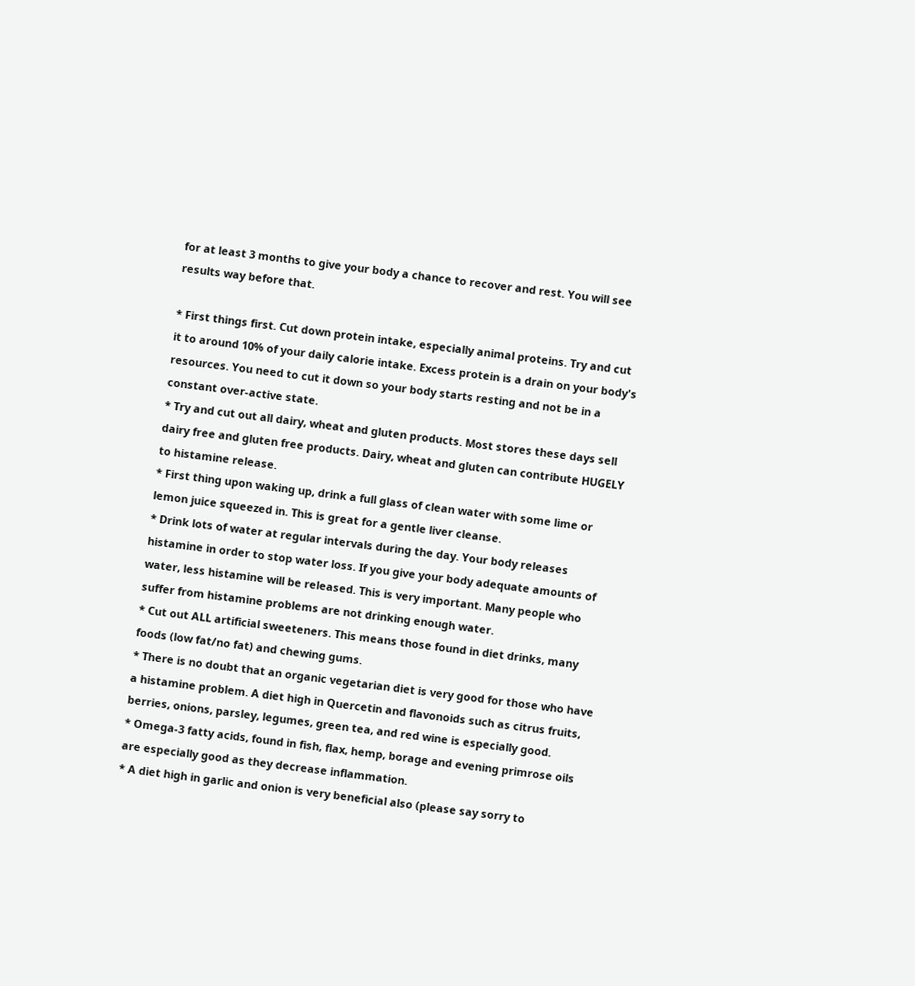for at least 3 months to give your body a chance to recover and rest. You will see results way before that.

* First things first. Cut down protein intake, especially animal proteins. Try and cut it to around 10% of your daily calorie intake. Excess protein is a drain on your body's resources. You need to cut it down so your body starts resting and not be in a constant over-active state.
* Try and cut out all dairy, wheat and gluten products. Most stores these days sell dairy free and gluten free products. Dairy, wheat and gluten can contribute HUGELY to histamine release.
* First thing upon waking up, drink a full glass of clean water with some lime or lemon juice squeezed in. This is great for a gentle liver cleanse.
* Drink lots of water at regular intervals during the day. Your body releases histamine in order to stop water loss. If you give your body adequate amounts of water, less histamine will be released. This is very important. Many people who suffer from histamine problems are not drinking enough water.
* Cut out ALL artificial sweeteners. This means those found in diet drinks, many foods (low fat/no fat) and chewing gums.
* There is no doubt that an organic vegetarian diet is very good for those who have a histamine problem. A diet high in Quercetin and flavonoids such as citrus fruits, berries, onions, parsley, legumes, green tea, and red wine is especially good.
* Omega-3 fatty acids, found in fish, flax, hemp, borage and evening primrose oils are especially good as they decrease inflammation.
* A diet high in garlic and onion is very beneficial also (please say sorry to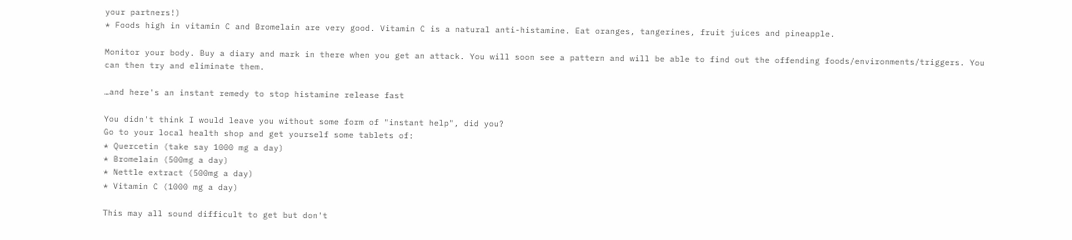your partners!)
* Foods high in vitamin C and Bromelain are very good. Vitamin C is a natural anti-histamine. Eat oranges, tangerines, fruit juices and pineapple.

Monitor your body. Buy a diary and mark in there when you get an attack. You will soon see a pattern and will be able to find out the offending foods/environments/triggers. You can then try and eliminate them.

…and here's an instant remedy to stop histamine release fast

You didn't think I would leave you without some form of "instant help", did you?
Go to your local health shop and get yourself some tablets of:
* Quercetin (take say 1000 mg a day)
* Bromelain (500mg a day)
* Nettle extract (500mg a day)
* Vitamin C (1000 mg a day)

This may all sound difficult to get but don't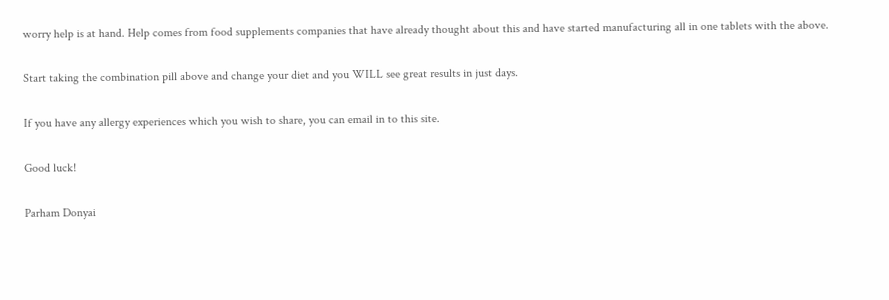worry help is at hand. Help comes from food supplements companies that have already thought about this and have started manufacturing all in one tablets with the above.

Start taking the combination pill above and change your diet and you WILL see great results in just days.

If you have any allergy experiences which you wish to share, you can email in to this site.

Good luck!

Parham Donyai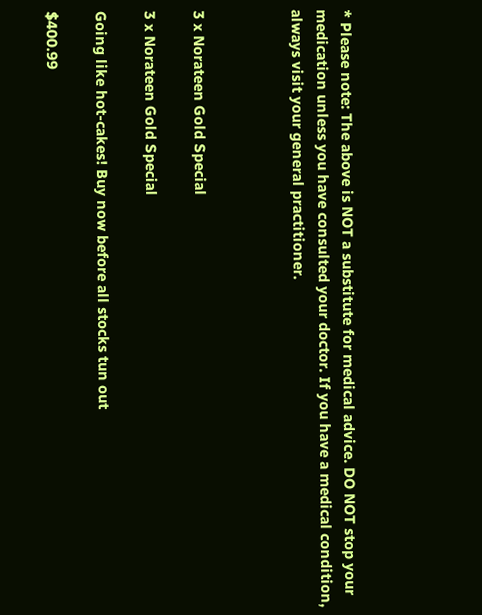* Please note: The above is NOT a substitute for medical advice. DO NOT stop your medication unless you have consulted your doctor. If you have a medical condition, always visit your general practitioner.



3 x Norateen Gold Special

3 x Norateen Gold Special

Going like hot-cakes! Buy now before all stocks tun out

$400.99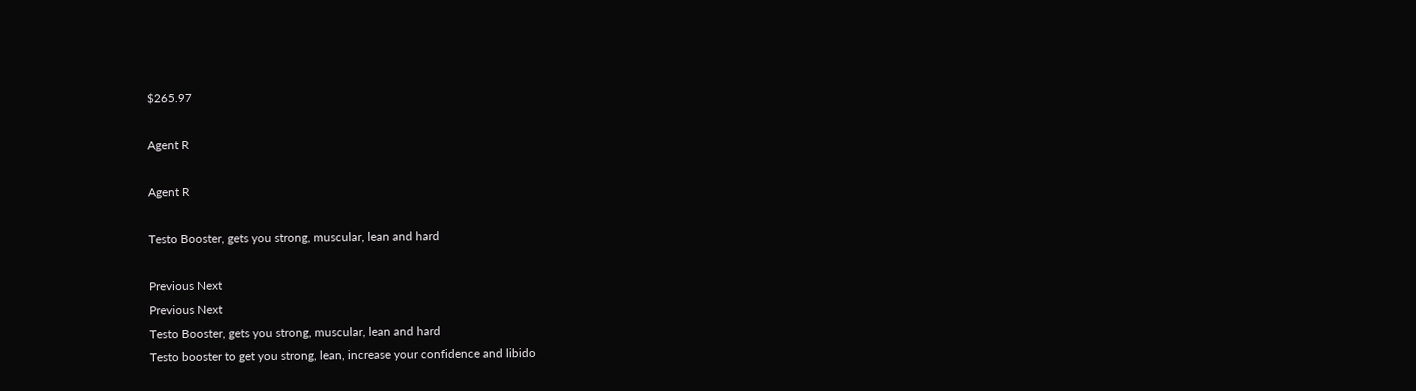$265.97

Agent R

Agent R

Testo Booster, gets you strong, muscular, lean and hard

Previous Next
Previous Next
Testo Booster, gets you strong, muscular, lean and hard
Testo booster to get you strong, lean, increase your confidence and libido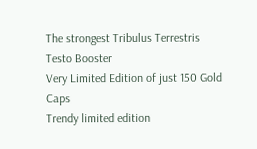The strongest Tribulus Terrestris Testo Booster
Very Limited Edition of just 150 Gold Caps
Trendy limited edition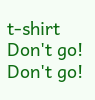t-shirt
Don't go!
Don't go!